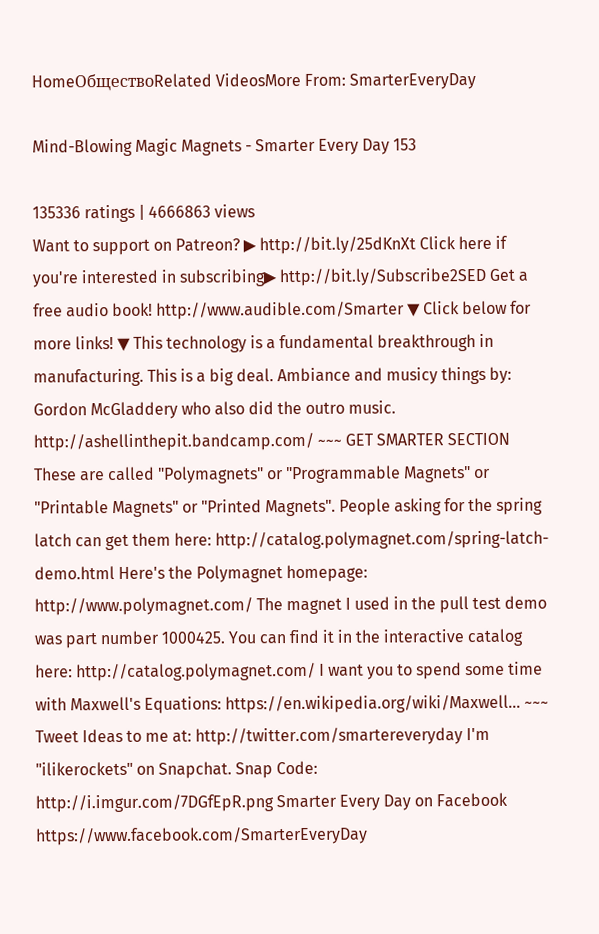HomeОбществоRelated VideosMore From: SmarterEveryDay

Mind-Blowing Magic Magnets - Smarter Every Day 153

135336 ratings | 4666863 views
Want to support on Patreon? ▶ http://bit.ly/25dKnXt Click here if you're interested in subscribing▶ http://bit.ly/Subscribe2SED Get a free audio book! http://www.audible.com/Smarter ▼ Click below for more links! ▼ This technology is a fundamental breakthrough in manufacturing. This is a big deal. Ambiance and musicy things by: Gordon McGladdery who also did the outro music. http://ashellinthepit.bandcamp.com/ ~~~ GET SMARTER SECTION These are called "Polymagnets" or "Programmable Magnets" or "Printable Magnets" or "Printed Magnets". People asking for the spring latch can get them here: http://catalog.polymagnet.com/spring-latch-demo.html Here's the Polymagnet homepage: http://www.polymagnet.com/ The magnet I used in the pull test demo was part number 1000425. You can find it in the interactive catalog here: http://catalog.polymagnet.com/ I want you to spend some time with Maxwell's Equations: https://en.wikipedia.org/wiki/Maxwell... ~~~ Tweet Ideas to me at: http://twitter.com/smartereveryday I'm "ilikerockets" on Snapchat. Snap Code: http://i.imgur.com/7DGfEpR.png Smarter Every Day on Facebook https://www.facebook.com/SmarterEveryDay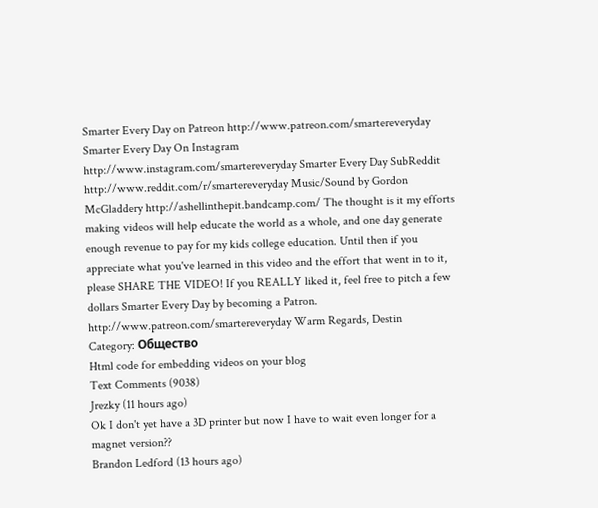Smarter Every Day on Patreon http://www.patreon.com/smartereveryday Smarter Every Day On Instagram http://www.instagram.com/smartereveryday Smarter Every Day SubReddit http://www.reddit.com/r/smartereveryday Music/Sound by Gordon McGladdery http://ashellinthepit.bandcamp.com/ The thought is it my efforts making videos will help educate the world as a whole, and one day generate enough revenue to pay for my kids college education. Until then if you appreciate what you've learned in this video and the effort that went in to it, please SHARE THE VIDEO! If you REALLY liked it, feel free to pitch a few dollars Smarter Every Day by becoming a Patron. http://www.patreon.com/smartereveryday Warm Regards, Destin
Category: Общество
Html code for embedding videos on your blog
Text Comments (9038)
Jrezky (11 hours ago)
Ok I don't yet have a 3D printer but now I have to wait even longer for a magnet version??
Brandon Ledford (13 hours ago)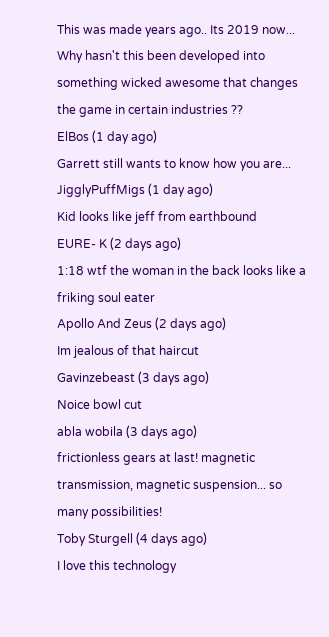This was made years ago.. Its 2019 now... Why hasn't this been developed into something wicked awesome that changes the game in certain industries ??
ElBos (1 day ago)
Garrett still wants to know how you are...
JigglyPuffMigs (1 day ago)
Kid looks like jeff from earthbound
EURE- K (2 days ago)
1:18 wtf the woman in the back looks like a friking soul eater
Apollo And Zeus (2 days ago)
Im jealous of that haircut
Gavinzebeast (3 days ago)
Noice bowl cut
abla wobila (3 days ago)
frictionless gears at last! magnetic transmission, magnetic suspension... so many possibilities!
Toby Sturgell (4 days ago)
I love this technology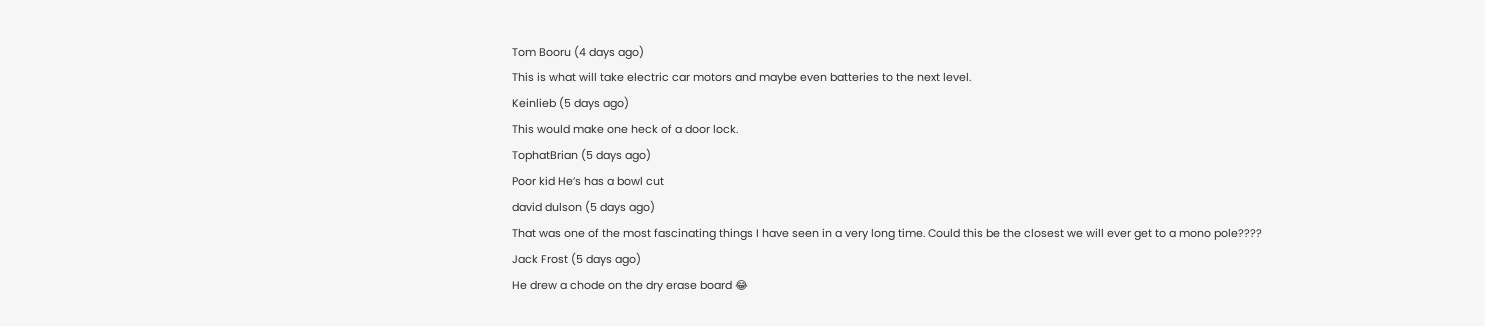Tom Booru (4 days ago)
This is what will take electric car motors and maybe even batteries to the next level.
Keinlieb (5 days ago)
This would make one heck of a door lock.
TophatBrian (5 days ago)
Poor kid He’s has a bowl cut
david dulson (5 days ago)
That was one of the most fascinating things I have seen in a very long time. Could this be the closest we will ever get to a mono pole????
Jack Frost (5 days ago)
He drew a chode on the dry erase board 😂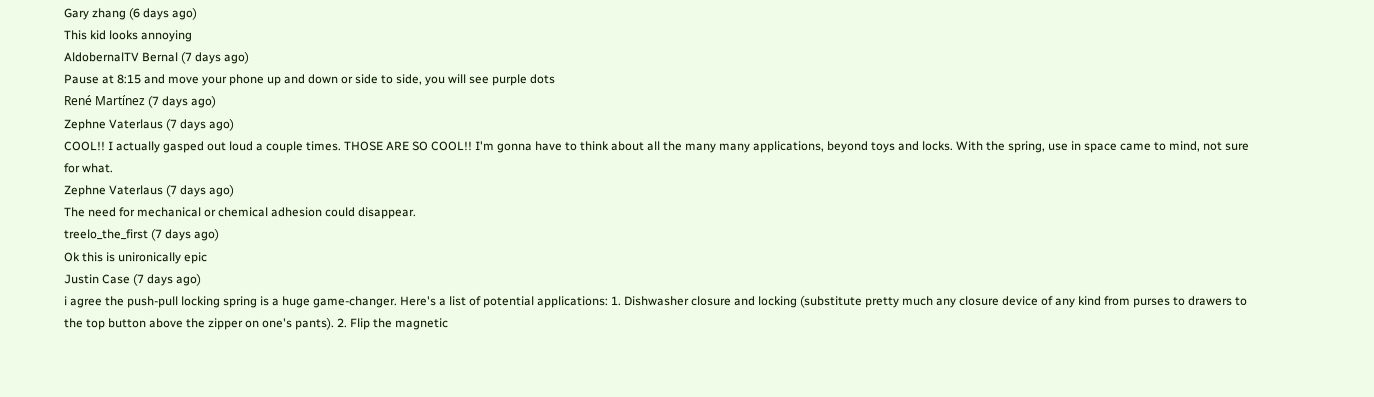Gary zhang (6 days ago)
This kid looks annoying
AldobernalTV Bernal (7 days ago)
Pause at 8:15 and move your phone up and down or side to side, you will see purple dots
René Martínez (7 days ago)
Zephne Vaterlaus (7 days ago)
COOL!! I actually gasped out loud a couple times. THOSE ARE SO COOL!! I'm gonna have to think about all the many many applications, beyond toys and locks. With the spring, use in space came to mind, not sure for what.
Zephne Vaterlaus (7 days ago)
The need for mechanical or chemical adhesion could disappear.
treelo_the_first (7 days ago)
Ok this is unironically epic
Justin Case (7 days ago)
i agree the push-pull locking spring is a huge game-changer. Here's a list of potential applications: 1. Dishwasher closure and locking (substitute pretty much any closure device of any kind from purses to drawers to the top button above the zipper on one's pants). 2. Flip the magnetic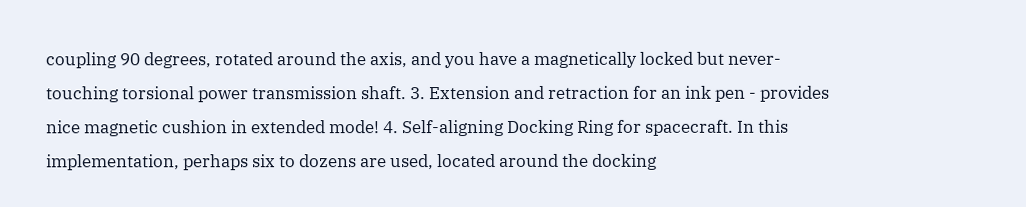coupling 90 degrees, rotated around the axis, and you have a magnetically locked but never-touching torsional power transmission shaft. 3. Extension and retraction for an ink pen - provides nice magnetic cushion in extended mode! 4. Self-aligning Docking Ring for spacecraft. In this implementation, perhaps six to dozens are used, located around the docking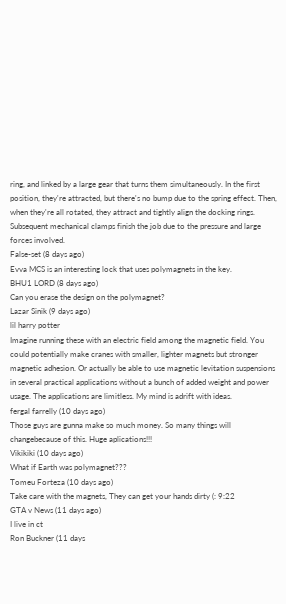ring, and linked by a large gear that turns them simultaneously. In the first position, they're attracted, but there's no bump due to the spring effect. Then, when they're all rotated, they attract and tightly align the docking rings. Subsequent mechanical clamps finish the job due to the pressure and large forces involved.
False-set (8 days ago)
Evva MCS is an interesting lock that uses polymagnets in the key.
BHU1 LORD (8 days ago)
Can you erase the design on the polymagnet?
Lazar Sinik (9 days ago)
lil harry potter
Imagine running these with an electric field among the magnetic field. You could potentially make cranes with smaller, lighter magnets but stronger magnetic adhesion. Or actually be able to use magnetic levitation suspensions in several practical applications without a bunch of added weight and power usage. The applications are limitless. My mind is adrift with ideas.
fergal farrelly (10 days ago)
Those guys are gunna make so much money. So many things will changebecause of this. Huge aplications!!!
Vikikiki (10 days ago)
What if Earth was polymagnet???
Tomeu Forteza (10 days ago)
Take care with the magnets, They can get your hands dirty (: 9:22
GTA v News (11 days ago)
I live in ct
Ron Buckner (11 days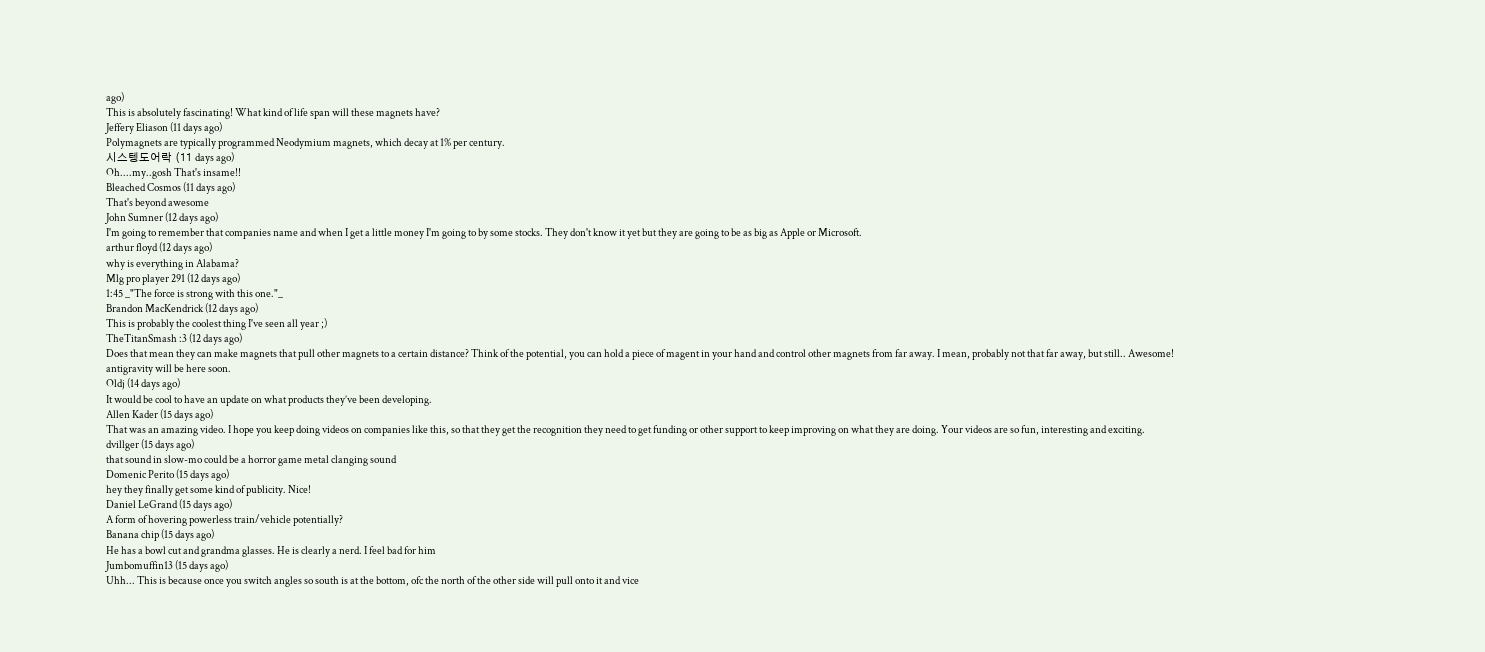ago)
This is absolutely fascinating! What kind of life span will these magnets have?
Jeffery Eliason (11 days ago)
Polymagnets are typically programmed Neodymium magnets, which decay at 1% per century.
시스텡도어락 (11 days ago)
Oh....my..gosh That's insame!!
Bleached Cosmos (11 days ago)
That's beyond awesome
John Sumner (12 days ago)
I'm going to remember that companies name and when I get a little money I'm going to by some stocks. They don't know it yet but they are going to be as big as Apple or Microsoft.
arthur floyd (12 days ago)
why is everything in Alabama?
Mlg pro player 291 (12 days ago)
1:45 _"The force is strong with this one."_
Brandon MacKendrick (12 days ago)
This is probably the coolest thing I've seen all year ;)
TheTitanSmash :3 (12 days ago)
Does that mean they can make magnets that pull other magnets to a certain distance? Think of the potential, you can hold a piece of magent in your hand and control other magnets from far away. I mean, probably not that far away, but still.. Awesome!
antigravity will be here soon.
Oldj (14 days ago)
It would be cool to have an update on what products they’ve been developing.
Allen Kader (15 days ago)
That was an amazing video. I hope you keep doing videos on companies like this, so that they get the recognition they need to get funding or other support to keep improving on what they are doing. Your videos are so fun, interesting and exciting.
dvillger (15 days ago)
that sound in slow-mo could be a horror game metal clanging sound
Domenic Perito (15 days ago)
hey they finally get some kind of publicity. Nice!
Daniel LeGrand (15 days ago)
A form of hovering powerless train/vehicle potentially?
Banana chip (15 days ago)
He has a bowl cut and grandma glasses. He is clearly a nerd. I feel bad for him
Jumbomuffin13 (15 days ago)
Uhh... This is because once you switch angles so south is at the bottom, ofc the north of the other side will pull onto it and vice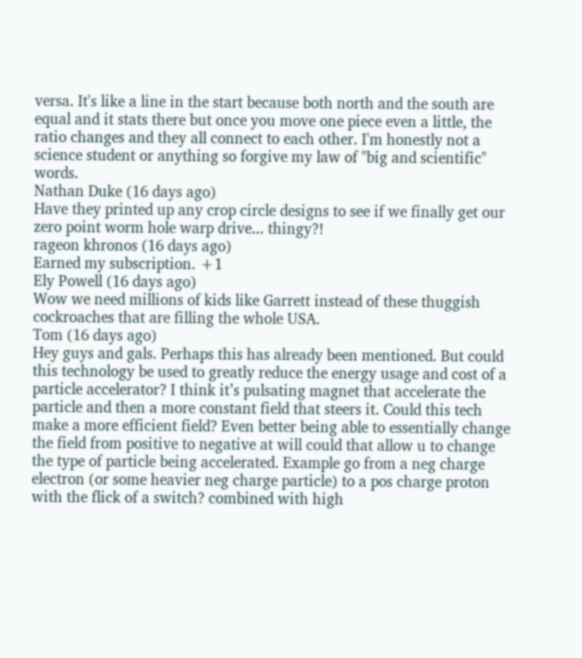versa. It's like a line in the start because both north and the south are equal and it stats there but once you move one piece even a little, the ratio changes and they all connect to each other. I'm honestly not a science student or anything so forgive my law of "big and scientific" words.
Nathan Duke (16 days ago)
Have they printed up any crop circle designs to see if we finally get our zero point worm hole warp drive... thingy?!
rageon khronos (16 days ago)
Earned my subscription. +1
Ely Powell (16 days ago)
Wow we need millions of kids like Garrett instead of these thuggish cockroaches that are filling the whole USA.
Tom (16 days ago)
Hey guys and gals. Perhaps this has already been mentioned. But could this technology be used to greatly reduce the energy usage and cost of a particle accelerator? I think it’s pulsating magnet that accelerate the particle and then a more constant field that steers it. Could this tech make a more efficient field? Even better being able to essentially change the field from positive to negative at will could that allow u to change the type of particle being accelerated. Example go from a neg charge electron (or some heavier neg charge particle) to a pos charge proton with the flick of a switch? combined with high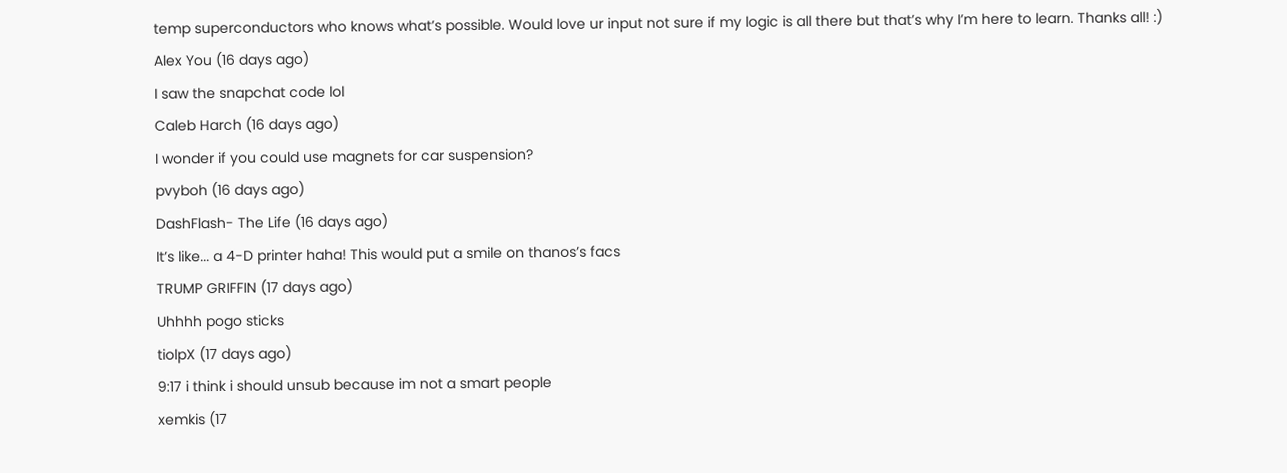temp superconductors who knows what’s possible. Would love ur input not sure if my logic is all there but that’s why I’m here to learn. Thanks all! :)
Alex You (16 days ago)
I saw the snapchat code lol
Caleb Harch (16 days ago)
I wonder if you could use magnets for car suspension?
pvyboh (16 days ago)
DashFlash- The Life (16 days ago)
It’s like... a 4-D printer haha! This would put a smile on thanos’s facs
TRUMP GRIFFIN (17 days ago)
Uhhhh pogo sticks
tiolpX (17 days ago)
9:17 i think i should unsub because im not a smart people
xemkis (17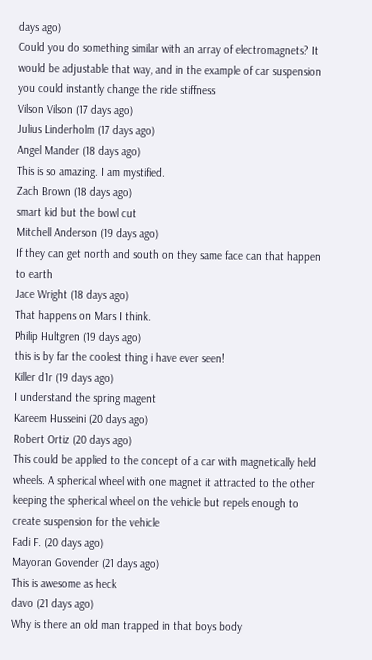days ago)
Could you do something similar with an array of electromagnets? It would be adjustable that way, and in the example of car suspension you could instantly change the ride stiffness
Vilson Vilson (17 days ago)
Julius Linderholm (17 days ago)
Angel Mander (18 days ago)
This is so amazing. I am mystified.
Zach Brown (18 days ago)
smart kid but the bowl cut
Mitchell Anderson (19 days ago)
If they can get north and south on they same face can that happen to earth
Jace Wright (18 days ago)
That happens on Mars I think.
Philip Hultgren (19 days ago)
this is by far the coolest thing i have ever seen!
Killer d1r (19 days ago)
I understand the spring magent
Kareem Husseini (20 days ago)
Robert Ortiz (20 days ago)
This could be applied to the concept of a car with magnetically held wheels. A spherical wheel with one magnet it attracted to the other keeping the spherical wheel on the vehicle but repels enough to create suspension for the vehicle
Fadi F. (20 days ago)
Mayoran Govender (21 days ago)
This is awesome as heck
davo (21 days ago)
Why is there an old man trapped in that boys body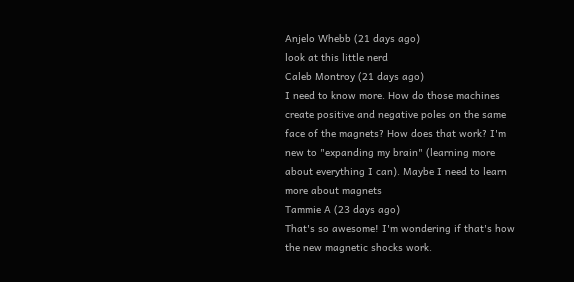Anjelo Whebb (21 days ago)
look at this little nerd
Caleb Montroy (21 days ago)
I need to know more. How do those machines create positive and negative poles on the same face of the magnets? How does that work? I'm new to "expanding my brain" (learning more about everything I can). Maybe I need to learn more about magnets
Tammie A (23 days ago)
That's so awesome! I'm wondering if that's how the new magnetic shocks work.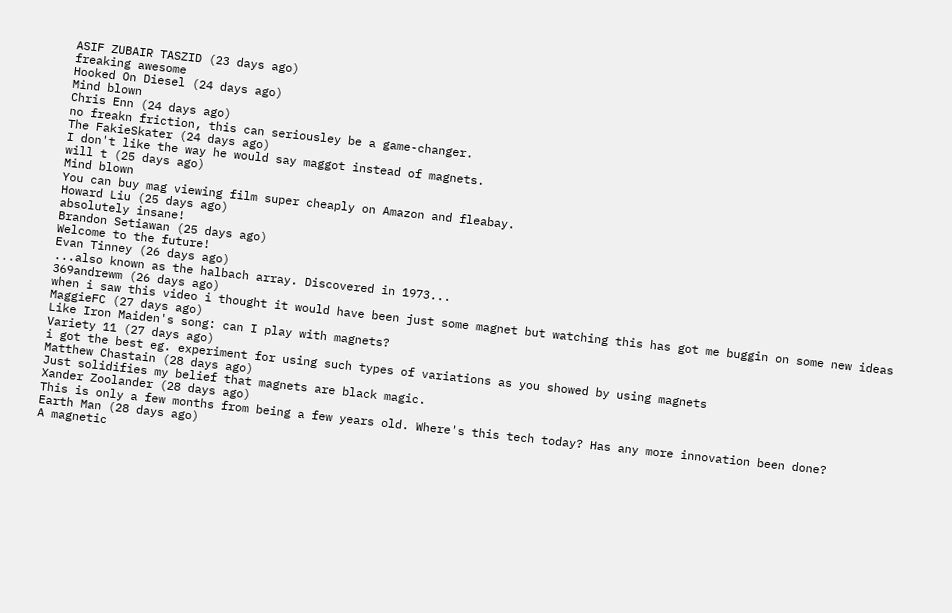ASIF ZUBAIR TASZID (23 days ago)
freaking awesome
Hooked On Diesel (24 days ago)
Mind blown
Chris Enn (24 days ago)
no freakn friction, this can seriousley be a game-changer.
The FakieSkater (24 days ago)
I don't like the way he would say maggot instead of magnets.
will t (25 days ago)
Mind blown
You can buy mag viewing film super cheaply on Amazon and fleabay.
Howard Liu (25 days ago)
absolutely insane!
Brandon Setiawan (25 days ago)
Welcome to the future!
Evan Tinney (26 days ago)
...also known as the halbach array. Discovered in 1973...
369andrewm (26 days ago)
when i saw this video i thought it would have been just some magnet but watching this has got me buggin on some new ideas
MaggieFC (27 days ago)
Like Iron Maiden's song: can I play with magnets?
Variety 11 (27 days ago)
i got the best eg. experiment for using such types of variations as you showed by using magnets
Matthew Chastain (28 days ago)
Just solidifies my belief that magnets are black magic.
Xander Zoolander (28 days ago)
This is only a few months from being a few years old. Where's this tech today? Has any more innovation been done?
Earth Man (28 days ago)
A magnetic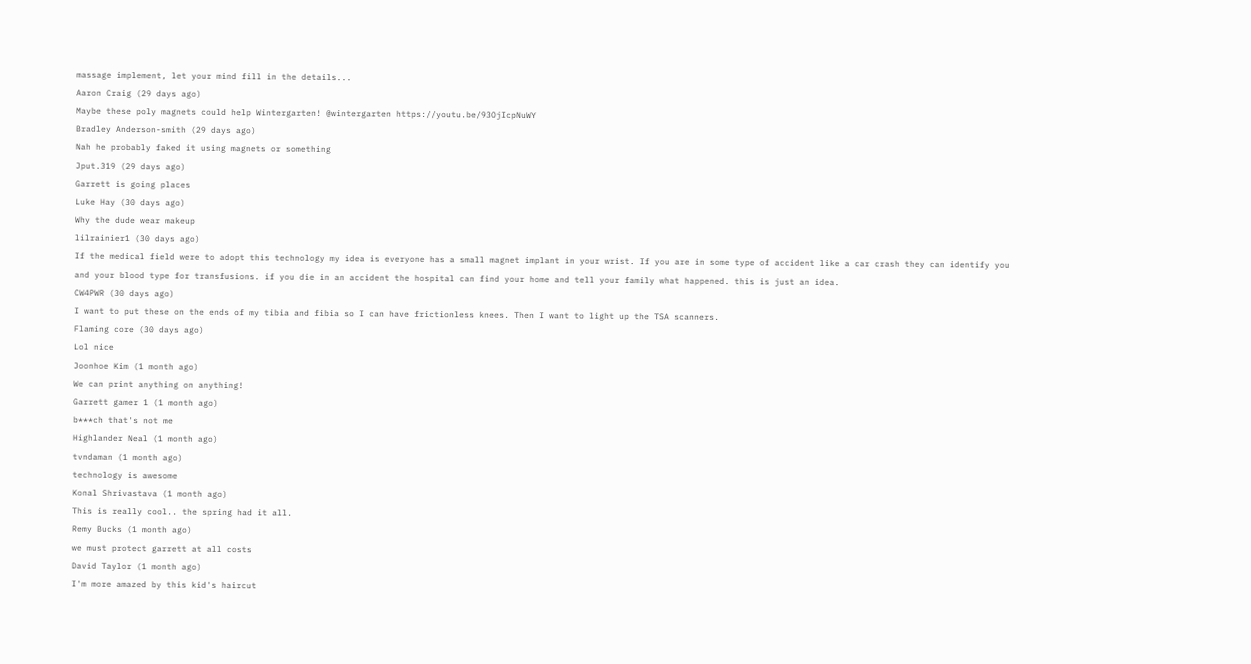massage implement, let your mind fill in the details...
Aaron Craig (29 days ago)
Maybe these poly magnets could help Wintergarten! @wintergarten https://youtu.be/93OjIcpNuWY
Bradley Anderson-smith (29 days ago)
Nah he probably faked it using magnets or something
Jput.319 (29 days ago)
Garrett is going places
Luke Hay (30 days ago)
Why the dude wear makeup
lilrainier1 (30 days ago)
If the medical field were to adopt this technology my idea is everyone has a small magnet implant in your wrist. If you are in some type of accident like a car crash they can identify you and your blood type for transfusions. if you die in an accident the hospital can find your home and tell your family what happened. this is just an idea.
CW4PWR (30 days ago)
I want to put these on the ends of my tibia and fibia so I can have frictionless knees. Then I want to light up the TSA scanners.
Flaming core (30 days ago)
Lol nice
Joonhoe Kim (1 month ago)
We can print anything on anything!
Garrett gamer 1 (1 month ago)
b***ch that's not me
Highlander Neal (1 month ago)
tvndaman (1 month ago)
technology is awesome
Konal Shrivastava (1 month ago)
This is really cool.. the spring had it all.
Remy Bucks (1 month ago)
we must protect garrett at all costs
David Taylor (1 month ago)
I'm more amazed by this kid's haircut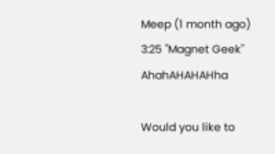Meep (1 month ago)
3:25 "Magnet Geek" AhahAHAHAHha

Would you like to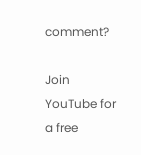comment?

Join YouTube for a free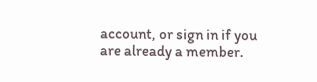account, or sign in if you are already a member.